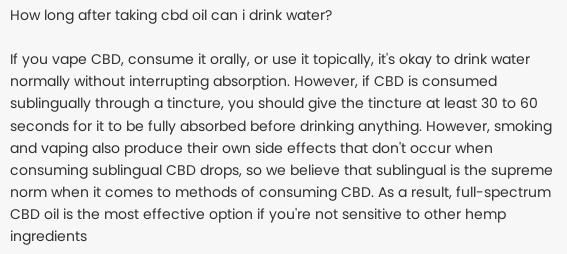How long after taking cbd oil can i drink water?

If you vape CBD, consume it orally, or use it topically, it's okay to drink water normally without interrupting absorption. However, if CBD is consumed sublingually through a tincture, you should give the tincture at least 30 to 60 seconds for it to be fully absorbed before drinking anything. However, smoking and vaping also produce their own side effects that don't occur when consuming sublingual CBD drops, so we believe that sublingual is the supreme norm when it comes to methods of consuming CBD. As a result, full-spectrum CBD oil is the most effective option if you're not sensitive to other hemp ingredients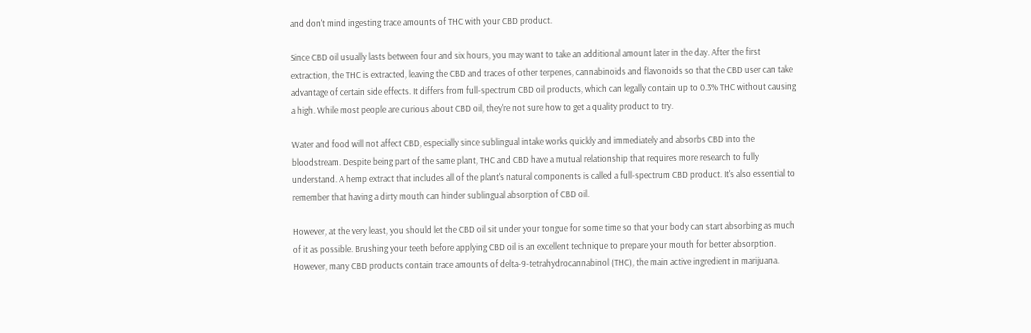and don't mind ingesting trace amounts of THC with your CBD product.

Since CBD oil usually lasts between four and six hours, you may want to take an additional amount later in the day. After the first extraction, the THC is extracted, leaving the CBD and traces of other terpenes, cannabinoids and flavonoids so that the CBD user can take advantage of certain side effects. It differs from full-spectrum CBD oil products, which can legally contain up to 0.3% THC without causing a high. While most people are curious about CBD oil, they're not sure how to get a quality product to try.

Water and food will not affect CBD, especially since sublingual intake works quickly and immediately and absorbs CBD into the bloodstream. Despite being part of the same plant, THC and CBD have a mutual relationship that requires more research to fully understand. A hemp extract that includes all of the plant's natural components is called a full-spectrum CBD product. It's also essential to remember that having a dirty mouth can hinder sublingual absorption of CBD oil.

However, at the very least, you should let the CBD oil sit under your tongue for some time so that your body can start absorbing as much of it as possible. Brushing your teeth before applying CBD oil is an excellent technique to prepare your mouth for better absorption. However, many CBD products contain trace amounts of delta-9-tetrahydrocannabinol (THC), the main active ingredient in marijuana.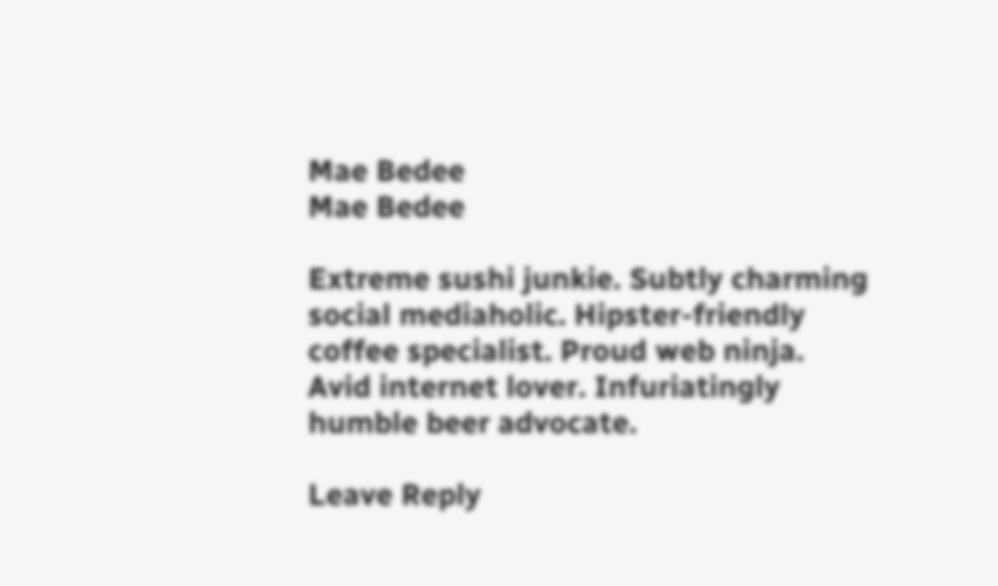Mae Bedee
Mae Bedee

Extreme sushi junkie. Subtly charming social mediaholic. Hipster-friendly coffee specialist. Proud web ninja. Avid internet lover. Infuriatingly humble beer advocate.

Leave Reply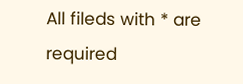All fileds with * are required